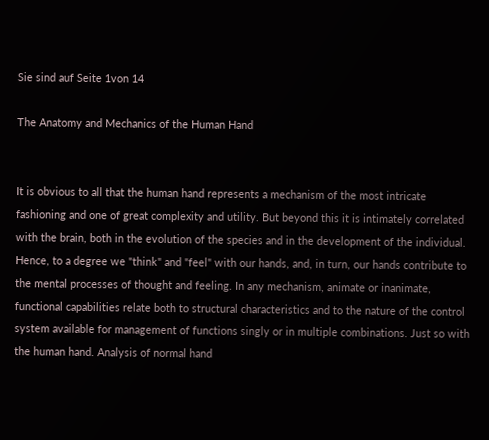Sie sind auf Seite 1von 14

The Anatomy and Mechanics of the Human Hand


It is obvious to all that the human hand represents a mechanism of the most intricate fashioning and one of great complexity and utility. But beyond this it is intimately correlated with the brain, both in the evolution of the species and in the development of the individual. Hence, to a degree we "think" and "feel" with our hands, and, in turn, our hands contribute to the mental processes of thought and feeling. In any mechanism, animate or inanimate, functional capabilities relate both to structural characteristics and to the nature of the control system available for management of functions singly or in multiple combinations. Just so with the human hand. Analysis of normal hand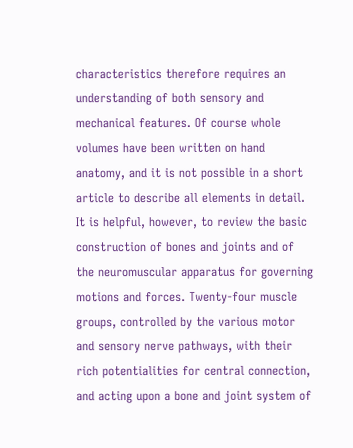characteristics therefore requires an understanding of both sensory and mechanical features. Of course whole volumes have been written on hand anatomy, and it is not possible in a short article to describe all elements in detail. It is helpful, however, to review the basic construction of bones and joints and of the neuromuscular apparatus for governing motions and forces. Twenty-four muscle groups, controlled by the various motor and sensory nerve pathways, with their rich potentialities for central connection, and acting upon a bone and joint system of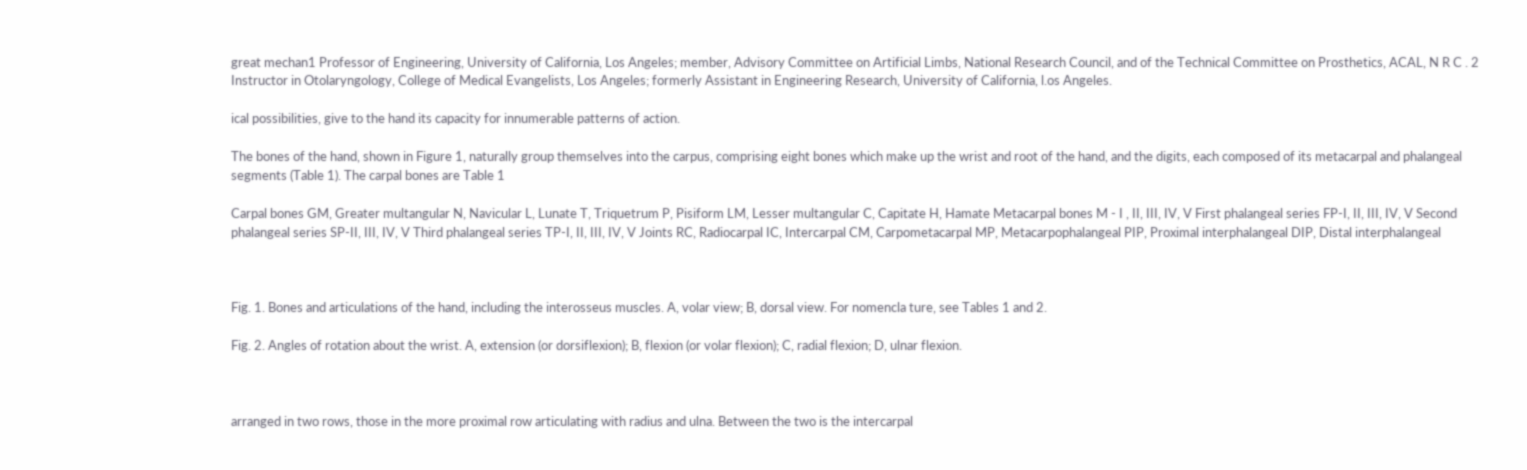great mechan1 Professor of Engineering, University of California, Los Angeles; member, Advisory Committee on Artificial Limbs, National Research Council, and of the Technical Committee on Prosthetics, ACAL, N R C . 2 Instructor in Otolaryngology, College of Medical Evangelists, Los Angeles; formerly Assistant in Engineering Research, University of California, l.os Angeles.

ical possibilities, give to the hand its capacity for innumerable patterns of action.

The bones of the hand, shown in Figure 1, naturally group themselves into the carpus, comprising eight bones which make up the wrist and root of the hand, and the digits, each composed of its metacarpal and phalangeal segments (Table 1). The carpal bones are Table 1

Carpal bones GM, Greater multangular N, Navicular L, Lunate T, Triquetrum P, Pisiform LM, Lesser multangular C, Capitate H, Hamate Metacarpal bones M - I , II, III, IV, V First phalangeal series FP-I, II, III, IV, V Second phalangeal series SP-II, III, IV, V Third phalangeal series TP-I, II, III, IV, V Joints RC, Radiocarpal IC, Intercarpal CM, Carpometacarpal MP, Metacarpophalangeal PIP, Proximal interphalangeal DIP, Distal interphalangeal



Fig. 1. Bones and articulations of the hand, including the interosseus muscles. A, volar view; B, dorsal view. For nomencla ture, see Tables 1 and 2.

Fig. 2. Angles of rotation about the wrist. A, extension (or dorsiflexion); B, flexion (or volar flexion); C, radial flexion; D, ulnar flexion.



arranged in two rows, those in the more proximal row articulating with radius and ulna. Between the two is the intercarpal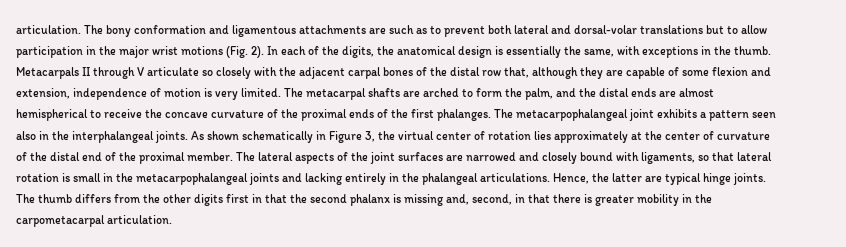articulation. The bony conformation and ligamentous attachments are such as to prevent both lateral and dorsal-volar translations but to allow participation in the major wrist motions (Fig. 2). In each of the digits, the anatomical design is essentially the same, with exceptions in the thumb. Metacarpals II through V articulate so closely with the adjacent carpal bones of the distal row that, although they are capable of some flexion and extension, independence of motion is very limited. The metacarpal shafts are arched to form the palm, and the distal ends are almost hemispherical to receive the concave curvature of the proximal ends of the first phalanges. The metacarpophalangeal joint exhibits a pattern seen also in the interphalangeal joints. As shown schematically in Figure 3, the virtual center of rotation lies approximately at the center of curvature of the distal end of the proximal member. The lateral aspects of the joint surfaces are narrowed and closely bound with ligaments, so that lateral rotation is small in the metacarpophalangeal joints and lacking entirely in the phalangeal articulations. Hence, the latter are typical hinge joints. The thumb differs from the other digits first in that the second phalanx is missing and, second, in that there is greater mobility in the carpometacarpal articulation.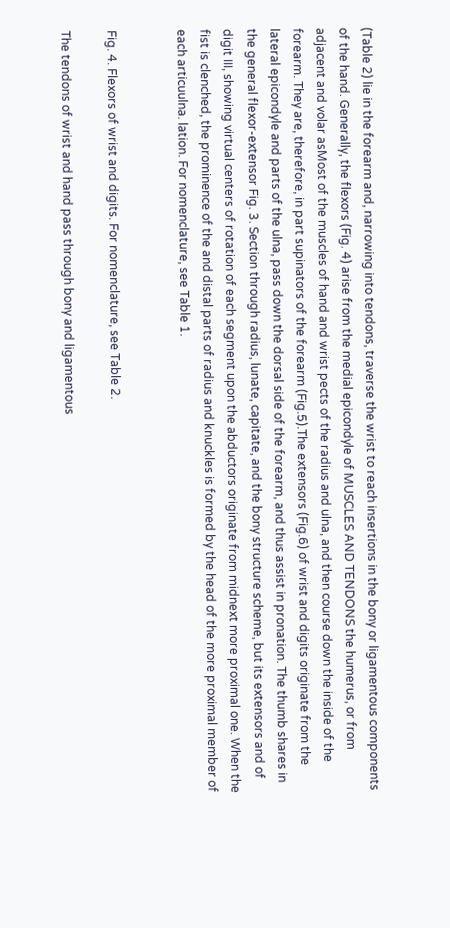(Table 2) lie in the forearm and, narrowing into tendons, traverse the wrist to reach insertions in the bony or ligamentous components of the hand. Generally, the flexors (Fig. 4) arise from the medial epicondyle of MUSCLES AND TENDONS the humerus, or from adjacent and volar asMost of the muscles of hand and wrist pects of the radius and ulna, and then course down the inside of the forearm. They are, therefore, in part supinators of the forearm (Fig.5).The extensors (Fig.6) of wrist and digits originate from the lateral epicondyle and parts of the ulna, pass down the dorsal side of the forearm, and thus assist in pronation. The thumb shares in the general flexor-extensor Fig. 3. Section through radius, lunate, capitate, and the bony structure scheme, but its extensors and of digit III, showing virtual centers of rotation of each segment upon the abductors originate from midnext more proximal one. When the fist is clenched, the prominence of the and distal parts of radius and knuckles is formed by the head of the more proximal member of each articuulna. lation. For nomenclature, see Table 1.


Fig. 4. Flexors of wrist and digits. For nomenclature, see Table 2.

The tendons of wrist and hand pass through bony and ligamentous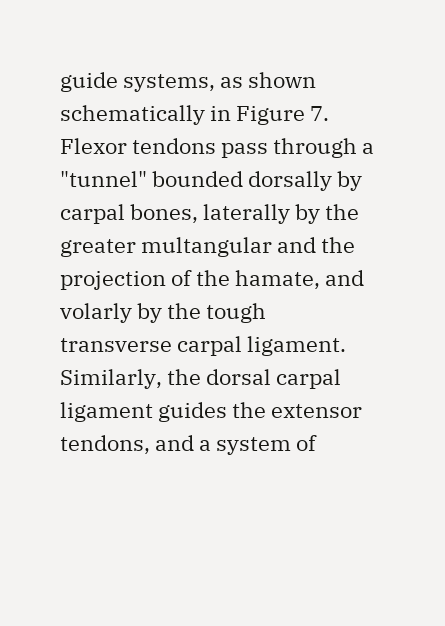guide systems, as shown schematically in Figure 7. Flexor tendons pass through a "tunnel" bounded dorsally by carpal bones, laterally by the greater multangular and the projection of the hamate, and volarly by the tough transverse carpal ligament. Similarly, the dorsal carpal ligament guides the extensor tendons, and a system of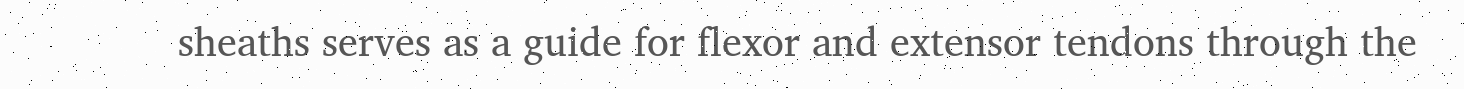sheaths serves as a guide for flexor and extensor tendons through the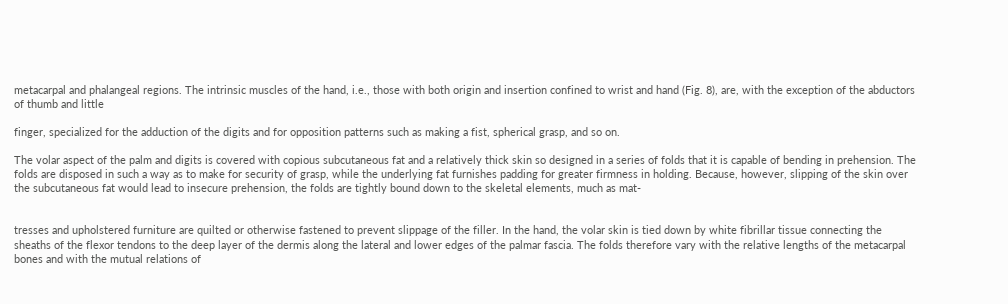metacarpal and phalangeal regions. The intrinsic muscles of the hand, i.e., those with both origin and insertion confined to wrist and hand (Fig. 8), are, with the exception of the abductors of thumb and little

finger, specialized for the adduction of the digits and for opposition patterns such as making a fist, spherical grasp, and so on.

The volar aspect of the palm and digits is covered with copious subcutaneous fat and a relatively thick skin so designed in a series of folds that it is capable of bending in prehension. The folds are disposed in such a way as to make for security of grasp, while the underlying fat furnishes padding for greater firmness in holding. Because, however, slipping of the skin over the subcutaneous fat would lead to insecure prehension, the folds are tightly bound down to the skeletal elements, much as mat-


tresses and upholstered furniture are quilted or otherwise fastened to prevent slippage of the filler. In the hand, the volar skin is tied down by white fibrillar tissue connecting the sheaths of the flexor tendons to the deep layer of the dermis along the lateral and lower edges of the palmar fascia. The folds therefore vary with the relative lengths of the metacarpal bones and with the mutual relations of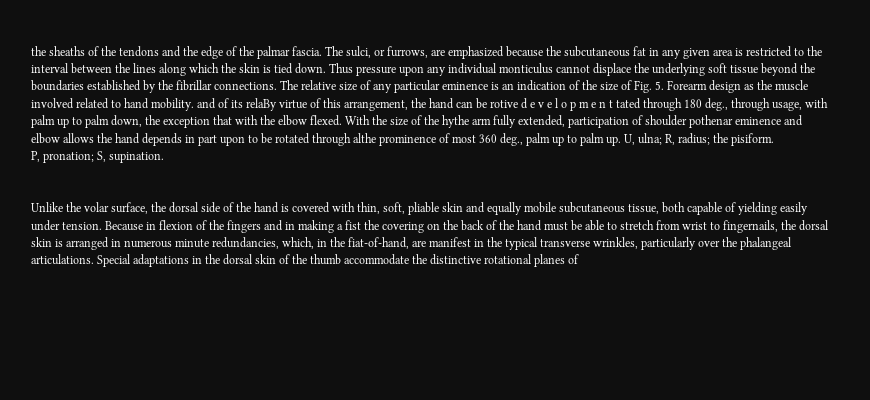the sheaths of the tendons and the edge of the palmar fascia. The sulci, or furrows, are emphasized because the subcutaneous fat in any given area is restricted to the interval between the lines along which the skin is tied down. Thus pressure upon any individual monticulus cannot displace the underlying soft tissue beyond the boundaries established by the fibrillar connections. The relative size of any particular eminence is an indication of the size of Fig. 5. Forearm design as the muscle involved related to hand mobility. and of its relaBy virtue of this arrangement, the hand can be rotive d e v e l o p m e n t tated through 180 deg., through usage, with palm up to palm down, the exception that with the elbow flexed. With the size of the hythe arm fully extended, participation of shoulder pothenar eminence and elbow allows the hand depends in part upon to be rotated through althe prominence of most 360 deg., palm up to palm up. U, ulna; R, radius; the pisiform.
P, pronation; S, supination.


Unlike the volar surface, the dorsal side of the hand is covered with thin, soft, pliable skin and equally mobile subcutaneous tissue, both capable of yielding easily under tension. Because in flexion of the fingers and in making a fist the covering on the back of the hand must be able to stretch from wrist to fingernails, the dorsal skin is arranged in numerous minute redundancies, which, in the fiat-of-hand, are manifest in the typical transverse wrinkles, particularly over the phalangeal articulations. Special adaptations in the dorsal skin of the thumb accommodate the distinctive rotational planes of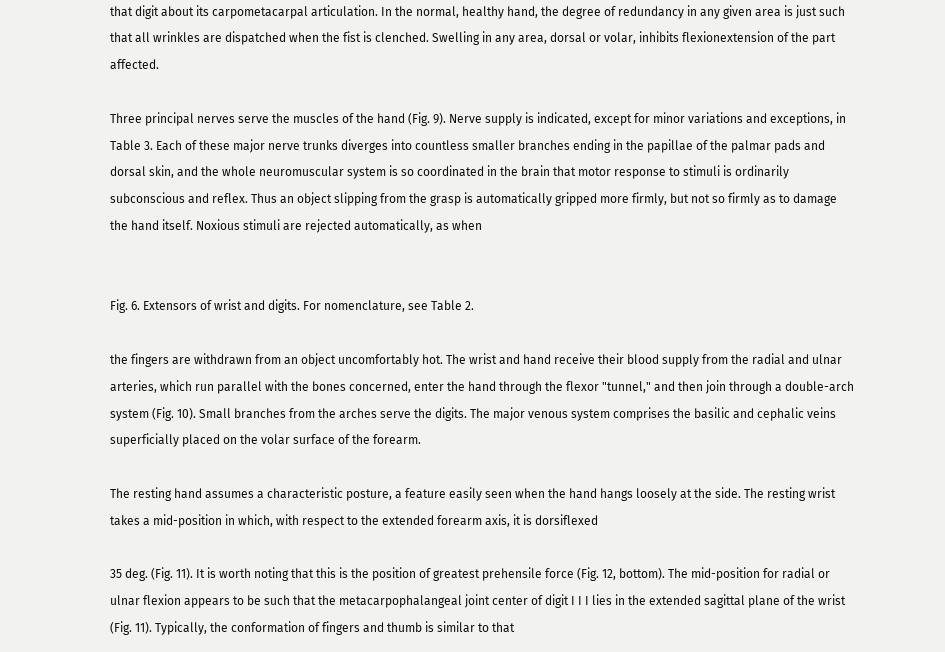that digit about its carpometacarpal articulation. In the normal, healthy hand, the degree of redundancy in any given area is just such that all wrinkles are dispatched when the fist is clenched. Swelling in any area, dorsal or volar, inhibits flexionextension of the part affected.

Three principal nerves serve the muscles of the hand (Fig. 9). Nerve supply is indicated, except for minor variations and exceptions, in Table 3. Each of these major nerve trunks diverges into countless smaller branches ending in the papillae of the palmar pads and dorsal skin, and the whole neuromuscular system is so coordinated in the brain that motor response to stimuli is ordinarily subconscious and reflex. Thus an object slipping from the grasp is automatically gripped more firmly, but not so firmly as to damage the hand itself. Noxious stimuli are rejected automatically, as when


Fig. 6. Extensors of wrist and digits. For nomenclature, see Table 2.

the fingers are withdrawn from an object uncomfortably hot. The wrist and hand receive their blood supply from the radial and ulnar arteries, which run parallel with the bones concerned, enter the hand through the flexor "tunnel," and then join through a double-arch system (Fig. 10). Small branches from the arches serve the digits. The major venous system comprises the basilic and cephalic veins superficially placed on the volar surface of the forearm.

The resting hand assumes a characteristic posture, a feature easily seen when the hand hangs loosely at the side. The resting wrist takes a mid-position in which, with respect to the extended forearm axis, it is dorsiflexed

35 deg. (Fig. 11). It is worth noting that this is the position of greatest prehensile force (Fig. 12, bottom). The mid-position for radial or ulnar flexion appears to be such that the metacarpophalangeal joint center of digit I I I lies in the extended sagittal plane of the wrist (Fig. 11). Typically, the conformation of fingers and thumb is similar to that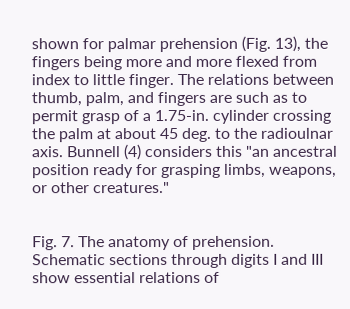shown for palmar prehension (Fig. 13), the fingers being more and more flexed from index to little finger. The relations between thumb, palm, and fingers are such as to permit grasp of a 1.75-in. cylinder crossing the palm at about 45 deg. to the radioulnar axis. Bunnell (4) considers this "an ancestral position ready for grasping limbs, weapons, or other creatures."


Fig. 7. The anatomy of prehension. Schematic sections through digits I and III show essential relations of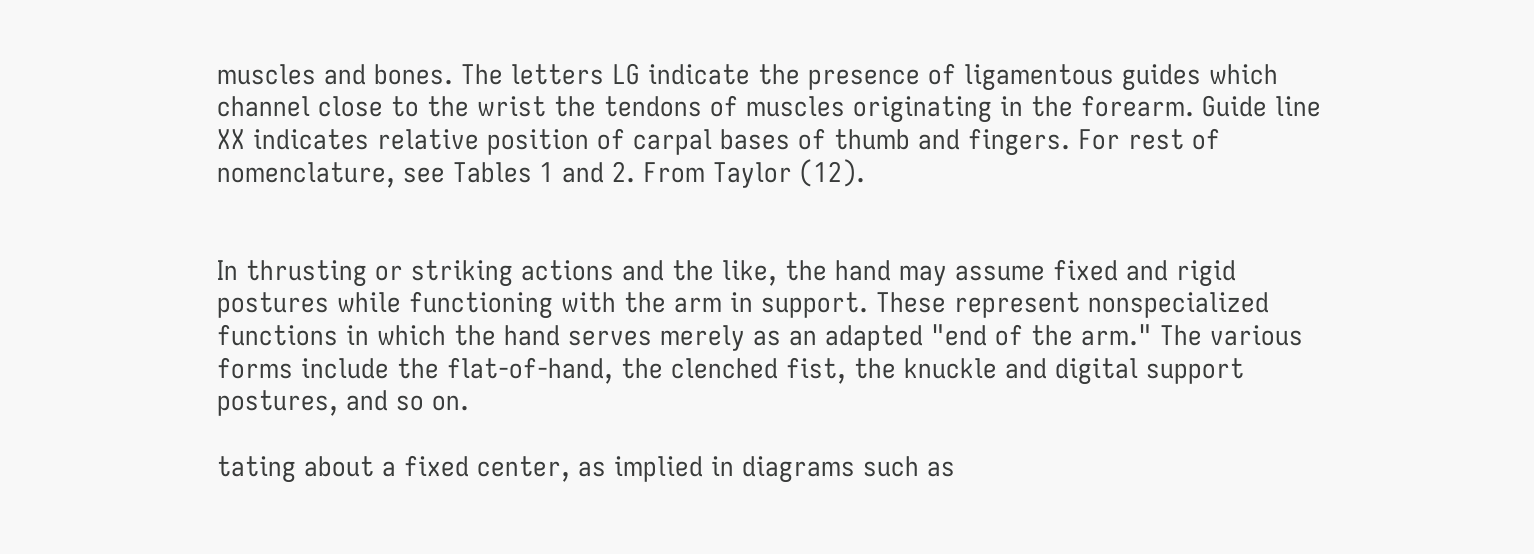muscles and bones. The letters LG indicate the presence of ligamentous guides which channel close to the wrist the tendons of muscles originating in the forearm. Guide line XX indicates relative position of carpal bases of thumb and fingers. For rest of nomenclature, see Tables 1 and 2. From Taylor (12).


In thrusting or striking actions and the like, the hand may assume fixed and rigid postures while functioning with the arm in support. These represent nonspecialized functions in which the hand serves merely as an adapted "end of the arm." The various forms include the flat-of-hand, the clenched fist, the knuckle and digital support postures, and so on.

tating about a fixed center, as implied in diagrams such as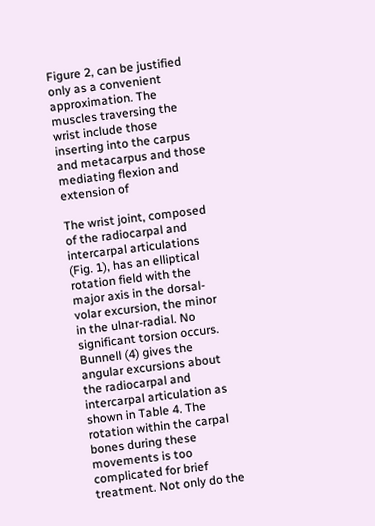Figure 2, can be justified only as a convenient approximation. The muscles traversing the wrist include those inserting into the carpus and metacarpus and those mediating flexion and extension of

The wrist joint, composed of the radiocarpal and intercarpal articulations (Fig. 1), has an elliptical rotation field with the major axis in the dorsal-volar excursion, the minor in the ulnar-radial. No significant torsion occurs. Bunnell (4) gives the angular excursions about the radiocarpal and intercarpal articulation as shown in Table 4. The rotation within the carpal bones during these movements is too complicated for brief treatment. Not only do the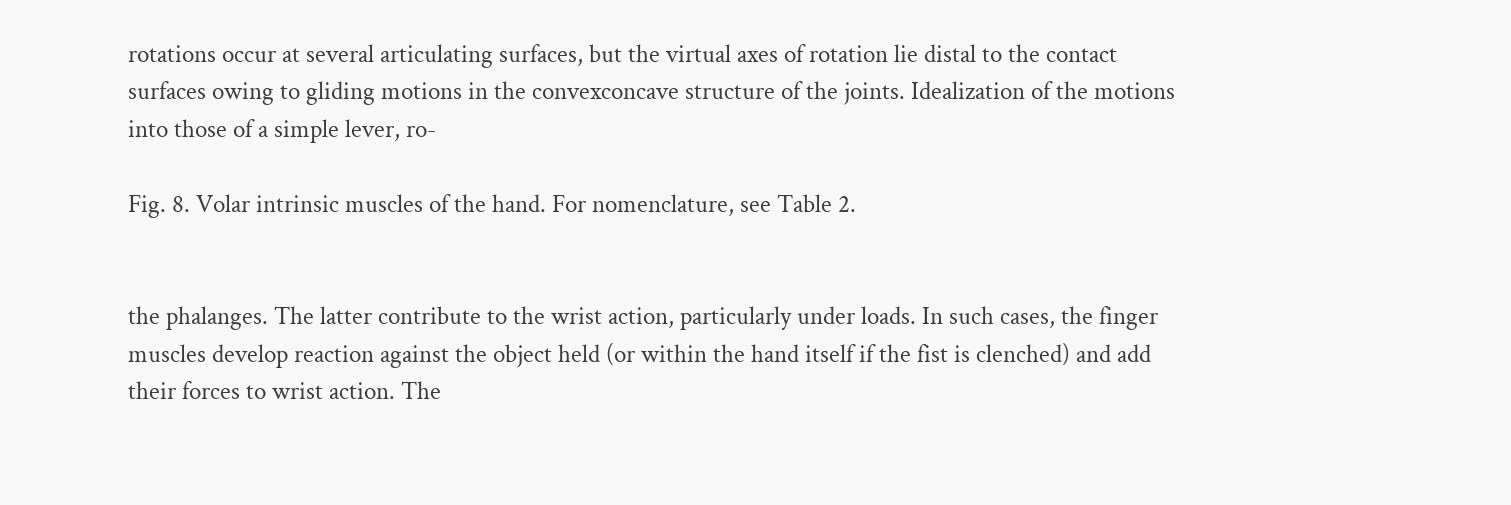rotations occur at several articulating surfaces, but the virtual axes of rotation lie distal to the contact surfaces owing to gliding motions in the convexconcave structure of the joints. Idealization of the motions into those of a simple lever, ro-

Fig. 8. Volar intrinsic muscles of the hand. For nomenclature, see Table 2.


the phalanges. The latter contribute to the wrist action, particularly under loads. In such cases, the finger muscles develop reaction against the object held (or within the hand itself if the fist is clenched) and add their forces to wrist action. The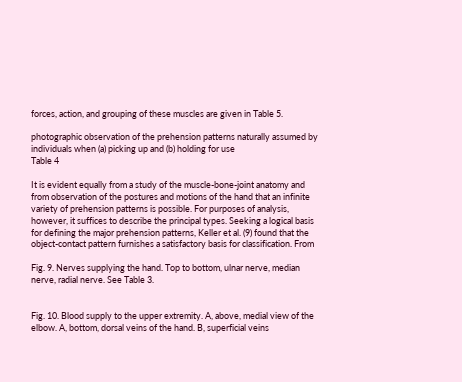forces, action, and grouping of these muscles are given in Table 5.

photographic observation of the prehension patterns naturally assumed by individuals when (a) picking up and (b) holding for use
Table 4

It is evident equally from a study of the muscle-bone-joint anatomy and from observation of the postures and motions of the hand that an infinite variety of prehension patterns is possible. For purposes of analysis, however, it suffices to describe the principal types. Seeking a logical basis for defining the major prehension patterns, Keller et al. (9) found that the object-contact pattern furnishes a satisfactory basis for classification. From

Fig. 9. Nerves supplying the hand. Top to bottom, ulnar nerve, median nerve, radial nerve. See Table 3.


Fig. 10. Blood supply to the upper extremity. A, above, medial view of the elbow. A, bottom, dorsal veins of the hand. B, superficial veins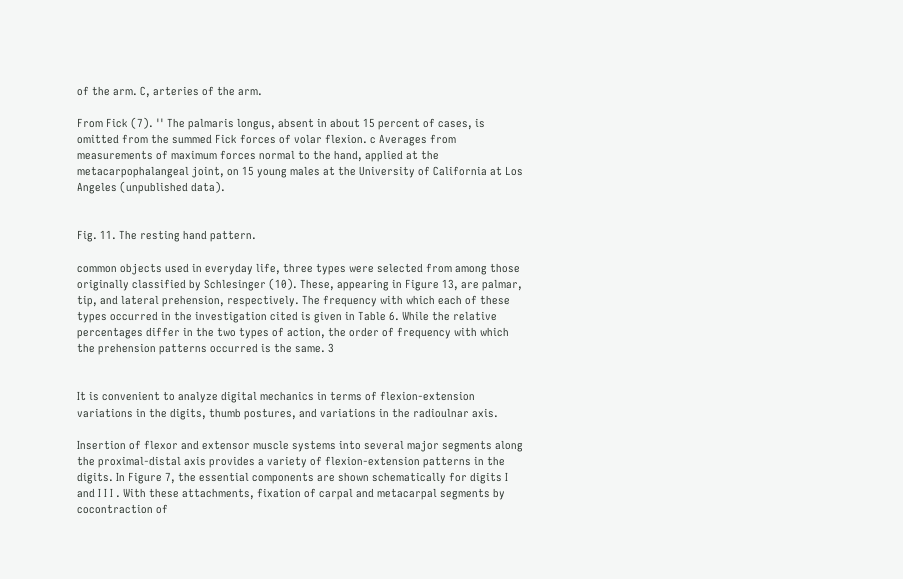of the arm. C, arteries of the arm.

From Fick (7). '' The palmaris longus, absent in about 15 percent of cases, is omitted from the summed Fick forces of volar flexion. c Averages from measurements of maximum forces normal to the hand, applied at the metacarpophalangeal joint, on 15 young males at the University of California at Los Angeles (unpublished data).


Fig. 11. The resting hand pattern.

common objects used in everyday life, three types were selected from among those originally classified by Schlesinger (10). These, appearing in Figure 13, are palmar, tip, and lateral prehension, respectively. The frequency with which each of these types occurred in the investigation cited is given in Table 6. While the relative percentages differ in the two types of action, the order of frequency with which the prehension patterns occurred is the same. 3


It is convenient to analyze digital mechanics in terms of flexion-extension variations in the digits, thumb postures, and variations in the radioulnar axis.

Insertion of flexor and extensor muscle systems into several major segments along the proximal-distal axis provides a variety of flexion-extension patterns in the digits. In Figure 7, the essential components are shown schematically for digits I and I I I . With these attachments, fixation of carpal and metacarpal segments by cocontraction of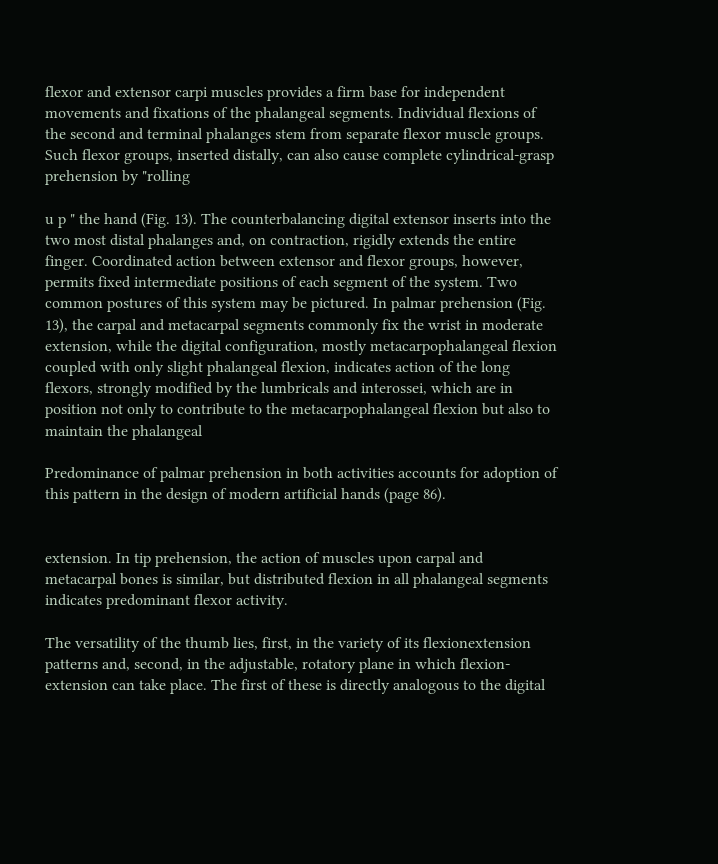flexor and extensor carpi muscles provides a firm base for independent movements and fixations of the phalangeal segments. Individual flexions of the second and terminal phalanges stem from separate flexor muscle groups. Such flexor groups, inserted distally, can also cause complete cylindrical-grasp prehension by "rolling

u p " the hand (Fig. 13). The counterbalancing digital extensor inserts into the two most distal phalanges and, on contraction, rigidly extends the entire finger. Coordinated action between extensor and flexor groups, however, permits fixed intermediate positions of each segment of the system. Two common postures of this system may be pictured. In palmar prehension (Fig. 13), the carpal and metacarpal segments commonly fix the wrist in moderate extension, while the digital configuration, mostly metacarpophalangeal flexion coupled with only slight phalangeal flexion, indicates action of the long flexors, strongly modified by the lumbricals and interossei, which are in position not only to contribute to the metacarpophalangeal flexion but also to maintain the phalangeal

Predominance of palmar prehension in both activities accounts for adoption of this pattern in the design of modern artificial hands (page 86).


extension. In tip prehension, the action of muscles upon carpal and metacarpal bones is similar, but distributed flexion in all phalangeal segments indicates predominant flexor activity.

The versatility of the thumb lies, first, in the variety of its flexionextension patterns and, second, in the adjustable, rotatory plane in which flexion-extension can take place. The first of these is directly analogous to the digital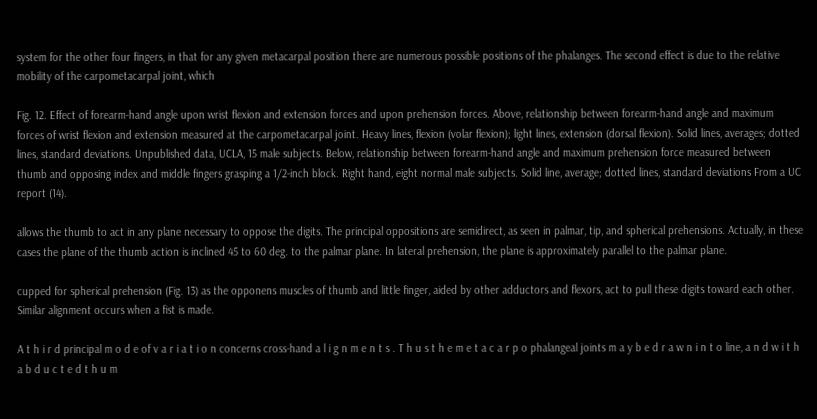system for the other four fingers, in that for any given metacarpal position there are numerous possible positions of the phalanges. The second effect is due to the relative mobility of the carpometacarpal joint, which

Fig. 12. Effect of forearm-hand angle upon wrist flexion and extension forces and upon prehension forces. Above, relationship between forearm-hand angle and maximum forces of wrist flexion and extension measured at the carpometacarpal joint. Heavy lines, flexion (volar flexion); light lines, extension (dorsal flexion). Solid lines, averages; dotted lines, standard deviations. Unpublished data, UCLA, 15 male subjects. Below, relationship between forearm-hand angle and maximum prehension force measured between thumb and opposing index and middle fingers grasping a 1/2-inch block. Right hand, eight normal male subjects. Solid line, average; dotted lines, standard deviations From a UC report (14).

allows the thumb to act in any plane necessary to oppose the digits. The principal oppositions are semidirect, as seen in palmar, tip, and spherical prehensions. Actually, in these cases the plane of the thumb action is inclined 45 to 60 deg. to the palmar plane. In lateral prehension, the plane is approximately parallel to the palmar plane.

cupped for spherical prehension (Fig. 13) as the opponens muscles of thumb and little finger, aided by other adductors and flexors, act to pull these digits toward each other. Similar alignment occurs when a fist is made.

A t h i r d principal m o d e of v a r i a t i o n concerns cross-hand a l i g n m e n t s . T h u s t h e m e t a c a r p o phalangeal joints m a y b e d r a w n i n t o line, a n d w i t h a b d u c t e d t h u m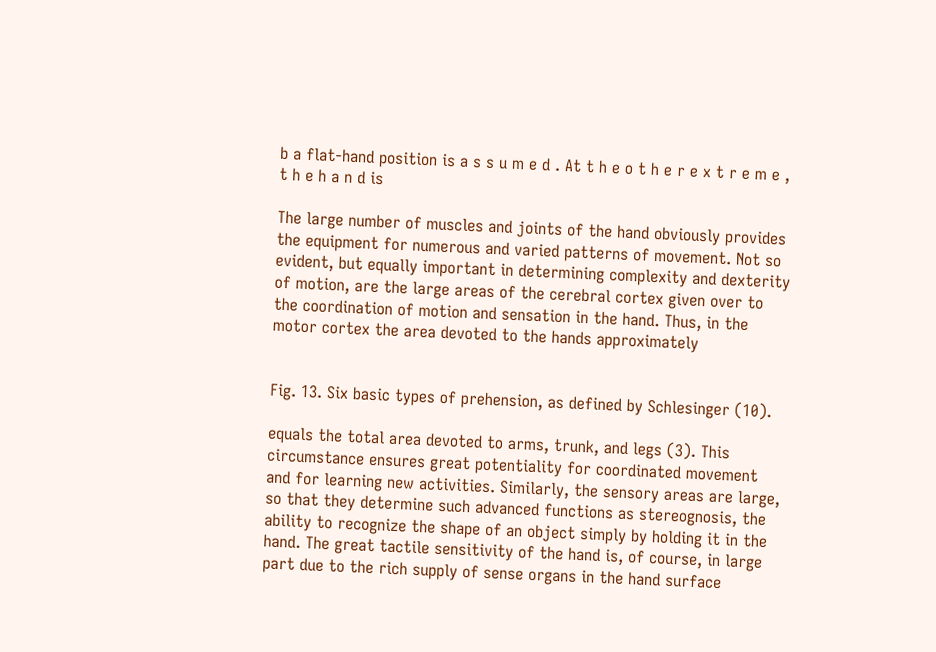b a flat-hand position is a s s u m e d . At t h e o t h e r e x t r e m e , t h e h a n d is

The large number of muscles and joints of the hand obviously provides the equipment for numerous and varied patterns of movement. Not so evident, but equally important in determining complexity and dexterity of motion, are the large areas of the cerebral cortex given over to the coordination of motion and sensation in the hand. Thus, in the motor cortex the area devoted to the hands approximately


Fig. 13. Six basic types of prehension, as defined by Schlesinger (10).

equals the total area devoted to arms, trunk, and legs (3). This circumstance ensures great potentiality for coordinated movement and for learning new activities. Similarly, the sensory areas are large, so that they determine such advanced functions as stereognosis, the ability to recognize the shape of an object simply by holding it in the hand. The great tactile sensitivity of the hand is, of course, in large part due to the rich supply of sense organs in the hand surface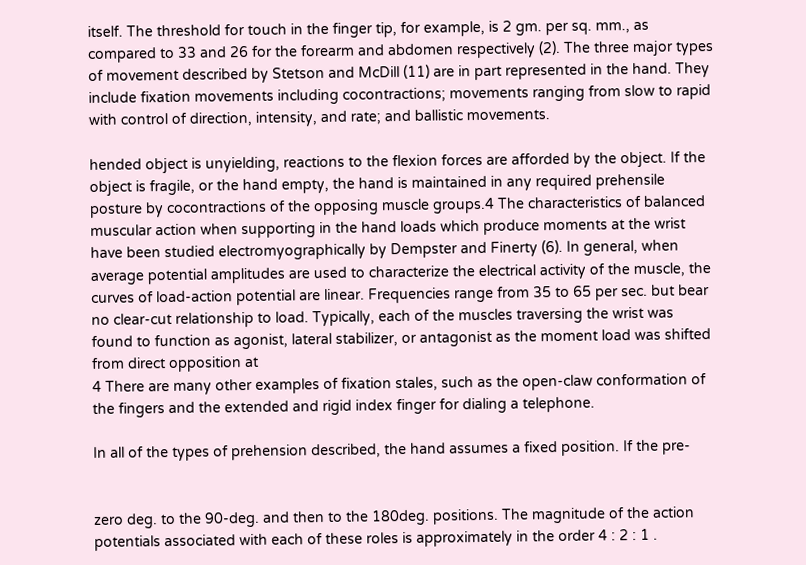itself. The threshold for touch in the finger tip, for example, is 2 gm. per sq. mm., as compared to 33 and 26 for the forearm and abdomen respectively (2). The three major types of movement described by Stetson and McDill (11) are in part represented in the hand. They include fixation movements including cocontractions; movements ranging from slow to rapid with control of direction, intensity, and rate; and ballistic movements.

hended object is unyielding, reactions to the flexion forces are afforded by the object. If the object is fragile, or the hand empty, the hand is maintained in any required prehensile posture by cocontractions of the opposing muscle groups.4 The characteristics of balanced muscular action when supporting in the hand loads which produce moments at the wrist have been studied electromyographically by Dempster and Finerty (6). In general, when average potential amplitudes are used to characterize the electrical activity of the muscle, the curves of load-action potential are linear. Frequencies range from 35 to 65 per sec. but bear no clear-cut relationship to load. Typically, each of the muscles traversing the wrist was found to function as agonist, lateral stabilizer, or antagonist as the moment load was shifted from direct opposition at
4 There are many other examples of fixation stales, such as the open-claw conformation of the fingers and the extended and rigid index finger for dialing a telephone.

In all of the types of prehension described, the hand assumes a fixed position. If the pre-


zero deg. to the 90-deg. and then to the 180deg. positions. The magnitude of the action potentials associated with each of these roles is approximately in the order 4 : 2 : 1 .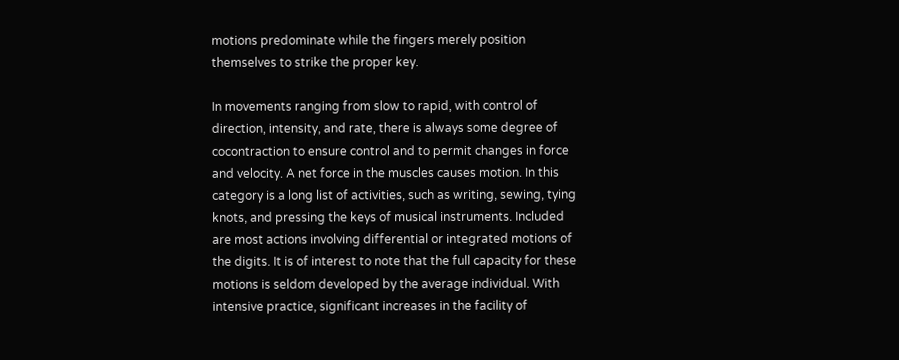motions predominate while the fingers merely position themselves to strike the proper key.

In movements ranging from slow to rapid, with control of direction, intensity, and rate, there is always some degree of cocontraction to ensure control and to permit changes in force and velocity. A net force in the muscles causes motion. In this category is a long list of activities, such as writing, sewing, tying knots, and pressing the keys of musical instruments. Included are most actions involving differential or integrated motions of the digits. It is of interest to note that the full capacity for these motions is seldom developed by the average individual. With intensive practice, significant increases in the facility of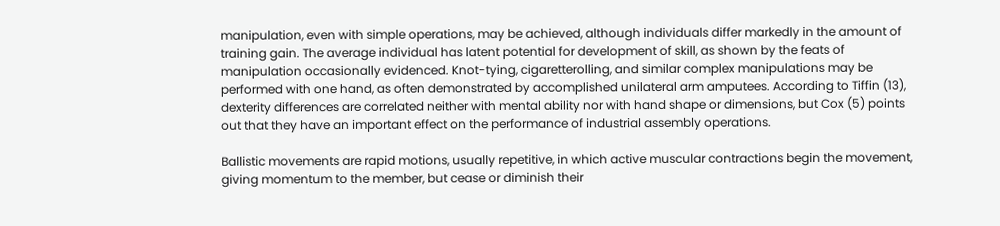manipulation, even with simple operations, may be achieved, although individuals differ markedly in the amount of training gain. The average individual has latent potential for development of skill, as shown by the feats of manipulation occasionally evidenced. Knot-tying, cigaretterolling, and similar complex manipulations may be performed with one hand, as often demonstrated by accomplished unilateral arm amputees. According to Tiffin (13), dexterity differences are correlated neither with mental ability nor with hand shape or dimensions, but Cox (5) points out that they have an important effect on the performance of industrial assembly operations.

Ballistic movements are rapid motions, usually repetitive, in which active muscular contractions begin the movement, giving momentum to the member, but cease or diminish their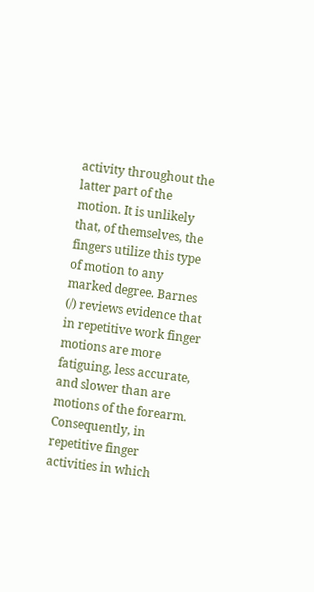activity throughout the latter part of the motion. It is unlikely that, of themselves, the fingers utilize this type of motion to any marked degree. Barnes (/) reviews evidence that in repetitive work finger motions are more fatiguing, less accurate, and slower than are motions of the forearm. Consequently, in repetitive finger activities in which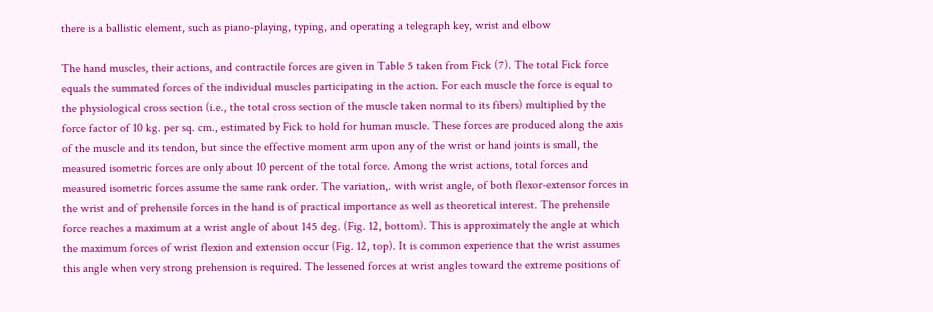there is a ballistic element, such as piano-playing, typing, and operating a telegraph key, wrist and elbow

The hand muscles, their actions, and contractile forces are given in Table 5 taken from Fick (7). The total Fick force equals the summated forces of the individual muscles participating in the action. For each muscle the force is equal to the physiological cross section (i.e., the total cross section of the muscle taken normal to its fibers) multiplied by the force factor of 10 kg. per sq. cm., estimated by Fick to hold for human muscle. These forces are produced along the axis of the muscle and its tendon, but since the effective moment arm upon any of the wrist or hand joints is small, the measured isometric forces are only about 10 percent of the total force. Among the wrist actions, total forces and measured isometric forces assume the same rank order. The variation,. with wrist angle, of both flexor-extensor forces in the wrist and of prehensile forces in the hand is of practical importance as well as theoretical interest. The prehensile force reaches a maximum at a wrist angle of about 145 deg. (Fig. 12, bottom). This is approximately the angle at which the maximum forces of wrist flexion and extension occur (Fig. 12, top). It is common experience that the wrist assumes this angle when very strong prehension is required. The lessened forces at wrist angles toward the extreme positions of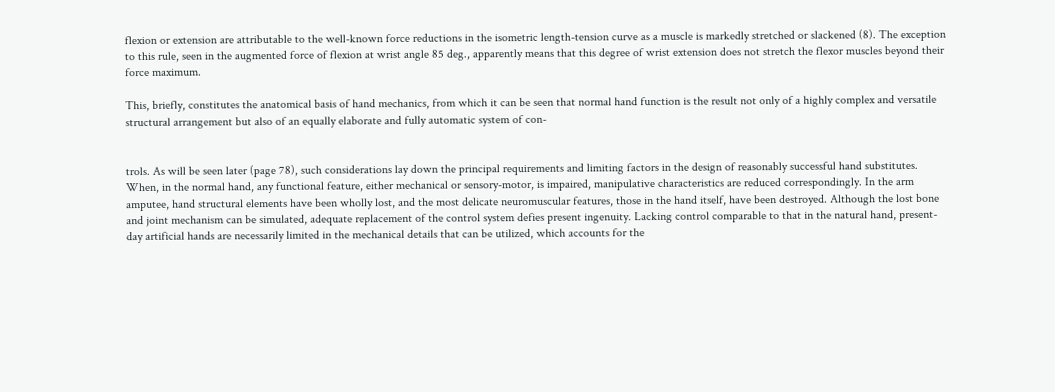flexion or extension are attributable to the well-known force reductions in the isometric length-tension curve as a muscle is markedly stretched or slackened (8). The exception to this rule, seen in the augmented force of flexion at wrist angle 85 deg., apparently means that this degree of wrist extension does not stretch the flexor muscles beyond their force maximum.

This, briefly, constitutes the anatomical basis of hand mechanics, from which it can be seen that normal hand function is the result not only of a highly complex and versatile structural arrangement but also of an equally elaborate and fully automatic system of con-


trols. As will be seen later (page 78), such considerations lay down the principal requirements and limiting factors in the design of reasonably successful hand substitutes. When, in the normal hand, any functional feature, either mechanical or sensory-motor, is impaired, manipulative characteristics are reduced correspondingly. In the arm amputee, hand structural elements have been wholly lost, and the most delicate neuromuscular features, those in the hand itself, have been destroyed. Although the lost bone and joint mechanism can be simulated, adequate replacement of the control system defies present ingenuity. Lacking control comparable to that in the natural hand, present-day artificial hands are necessarily limited in the mechanical details that can be utilized, which accounts for the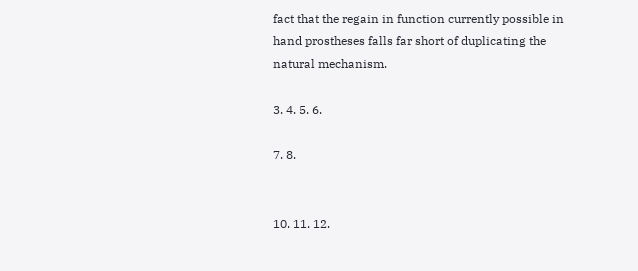fact that the regain in function currently possible in hand prostheses falls far short of duplicating the natural mechanism.

3. 4. 5. 6.

7. 8.


10. 11. 12.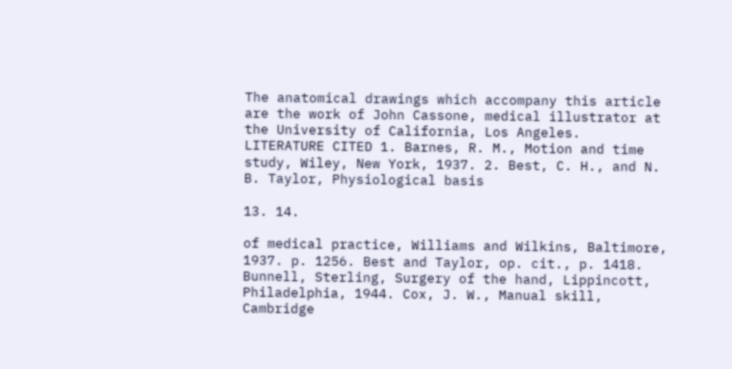The anatomical drawings which accompany this article are the work of John Cassone, medical illustrator at the University of California, Los Angeles.
LITERATURE CITED 1. Barnes, R. M., Motion and time study, Wiley, New York, 1937. 2. Best, C. H., and N. B. Taylor, Physiological basis

13. 14.

of medical practice, Williams and Wilkins, Baltimore, 1937. p. 1256. Best and Taylor, op. cit., p. 1418. Bunnell, Sterling, Surgery of the hand, Lippincott, Philadelphia, 1944. Cox, J. W., Manual skill, Cambridge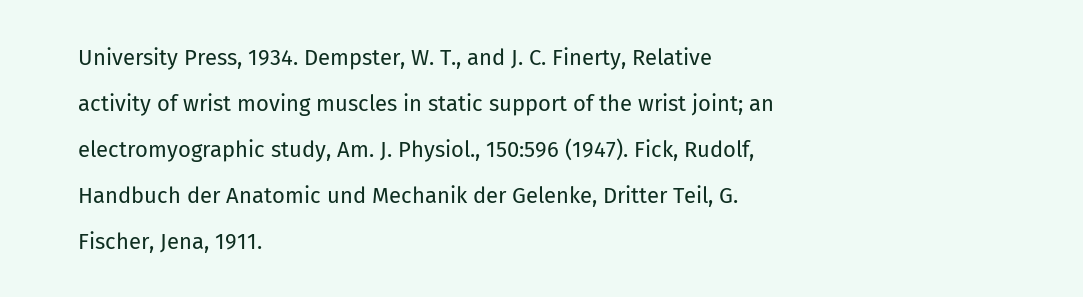University Press, 1934. Dempster, W. T., and J. C. Finerty, Relative activity of wrist moving muscles in static support of the wrist joint; an electromyographic study, Am. J. Physiol., 150:596 (1947). Fick, Rudolf, Handbuch der Anatomic und Mechanik der Gelenke, Dritter Teil, G. Fischer, Jena, 1911.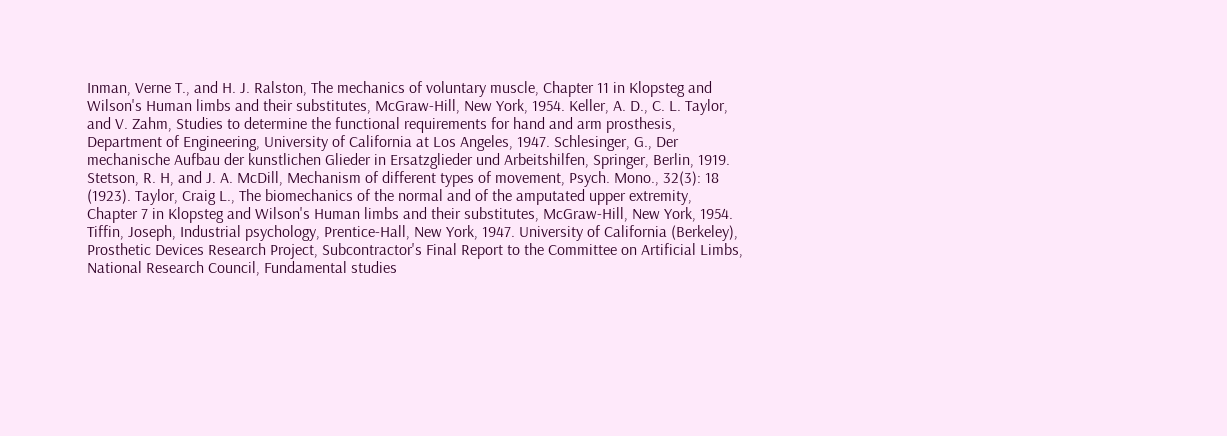Inman, Verne T., and H. J. Ralston, The mechanics of voluntary muscle, Chapter 11 in Klopsteg and Wilson's Human limbs and their substitutes, McGraw-Hill, New York, 1954. Keller, A. D., C. L. Taylor, and V. Zahm, Studies to determine the functional requirements for hand and arm prosthesis, Department of Engineering, University of California at Los Angeles, 1947. Schlesinger, G., Der mechanische Aufbau der kunstlichen Glieder in Ersatzglieder und Arbeitshilfen, Springer, Berlin, 1919. Stetson, R. H, and J. A. McDill, Mechanism of different types of movement, Psych. Mono., 32(3): 18 (1923). Taylor, Craig L., The biomechanics of the normal and of the amputated upper extremity, Chapter 7 in Klopsteg and Wilson's Human limbs and their substitutes, McGraw-Hill, New York, 1954. Tiffin, Joseph, Industrial psychology, Prentice-Hall, New York, 1947. University of California (Berkeley), Prosthetic Devices Research Project, Subcontractor's Final Report to the Committee on Artificial Limbs, National Research Council, Fundamental studies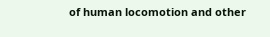of human locomotion and other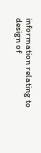information relating to design of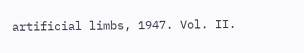artificial limbs, 1947. Vol. II.